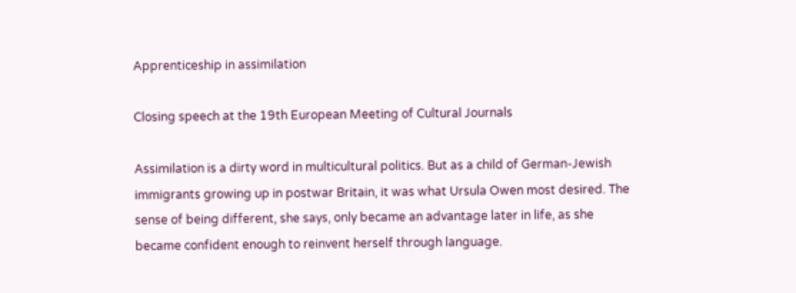Apprenticeship in assimilation

Closing speech at the 19th European Meeting of Cultural Journals

Assimilation is a dirty word in multicultural politics. But as a child of German-Jewish immigrants growing up in postwar Britain, it was what Ursula Owen most desired. The sense of being different, she says, only became an advantage later in life, as she became confident enough to reinvent herself through language.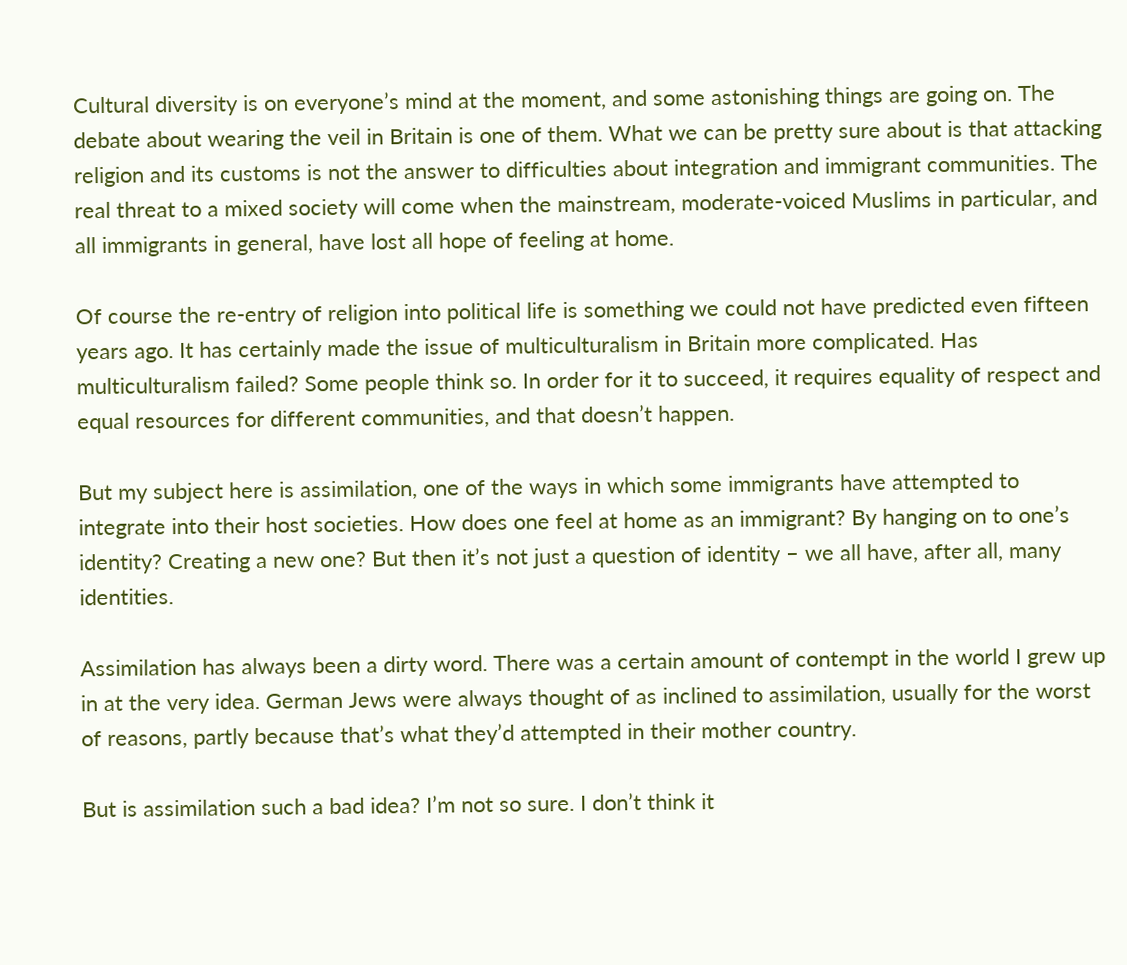Cultural diversity is on everyone’s mind at the moment, and some astonishing things are going on. The debate about wearing the veil in Britain is one of them. What we can be pretty sure about is that attacking religion and its customs is not the answer to difficulties about integration and immigrant communities. The real threat to a mixed society will come when the mainstream, moderate-voiced Muslims in particular, and all immigrants in general, have lost all hope of feeling at home.

Of course the re-entry of religion into political life is something we could not have predicted even fifteen years ago. It has certainly made the issue of multiculturalism in Britain more complicated. Has multiculturalism failed? Some people think so. In order for it to succeed, it requires equality of respect and equal resources for different communities, and that doesn’t happen.

But my subject here is assimilation, one of the ways in which some immigrants have attempted to integrate into their host societies. How does one feel at home as an immigrant? By hanging on to one’s identity? Creating a new one? But then it’s not just a question of identity – we all have, after all, many identities.

Assimilation has always been a dirty word. There was a certain amount of contempt in the world I grew up in at the very idea. German Jews were always thought of as inclined to assimilation, usually for the worst of reasons, partly because that’s what they’d attempted in their mother country.

But is assimilation such a bad idea? I’m not so sure. I don’t think it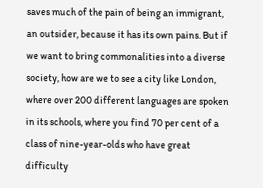saves much of the pain of being an immigrant, an outsider, because it has its own pains. But if we want to bring commonalities into a diverse society, how are we to see a city like London, where over 200 different languages are spoken in its schools, where you find 70 per cent of a class of nine-year-olds who have great difficulty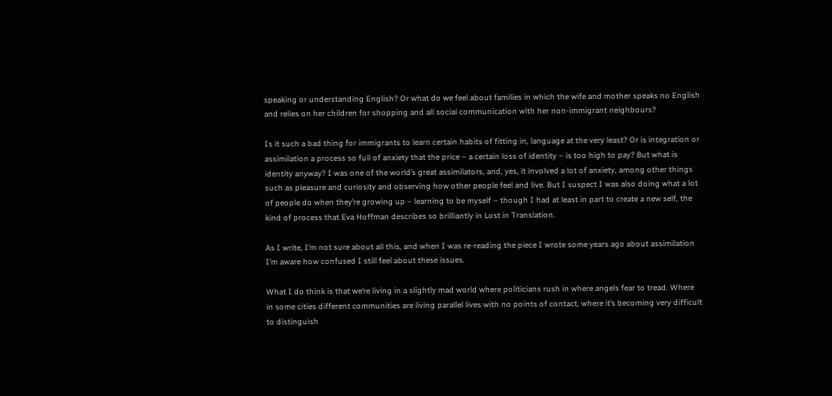speaking or understanding English? Or what do we feel about families in which the wife and mother speaks no English and relies on her children for shopping and all social communication with her non-immigrant neighbours?

Is it such a bad thing for immigrants to learn certain habits of fitting in, language at the very least? Or is integration or assimilation a process so full of anxiety that the price – a certain loss of identity – is too high to pay? But what is identity anyway? I was one of the world’s great assimilators, and, yes, it involved a lot of anxiety, among other things such as pleasure and curiosity and observing how other people feel and live. But I suspect I was also doing what a lot of people do when they’re growing up – learning to be myself – though I had at least in part to create a new self, the kind of process that Eva Hoffman describes so brilliantly in Lost in Translation.

As I write, I’m not sure about all this, and when I was re-reading the piece I wrote some years ago about assimilation I’m aware how confused I still feel about these issues.

What I do think is that we’re living in a slightly mad world where politicians rush in where angels fear to tread. Where in some cities different communities are living parallel lives with no points of contact, where it’s becoming very difficult to distinguish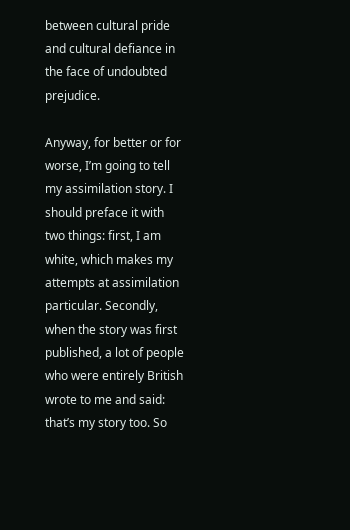between cultural pride and cultural defiance in the face of undoubted prejudice.

Anyway, for better or for worse, I’m going to tell my assimilation story. I should preface it with two things: first, I am white, which makes my attempts at assimilation particular. Secondly, when the story was first published, a lot of people who were entirely British wrote to me and said: that’s my story too. So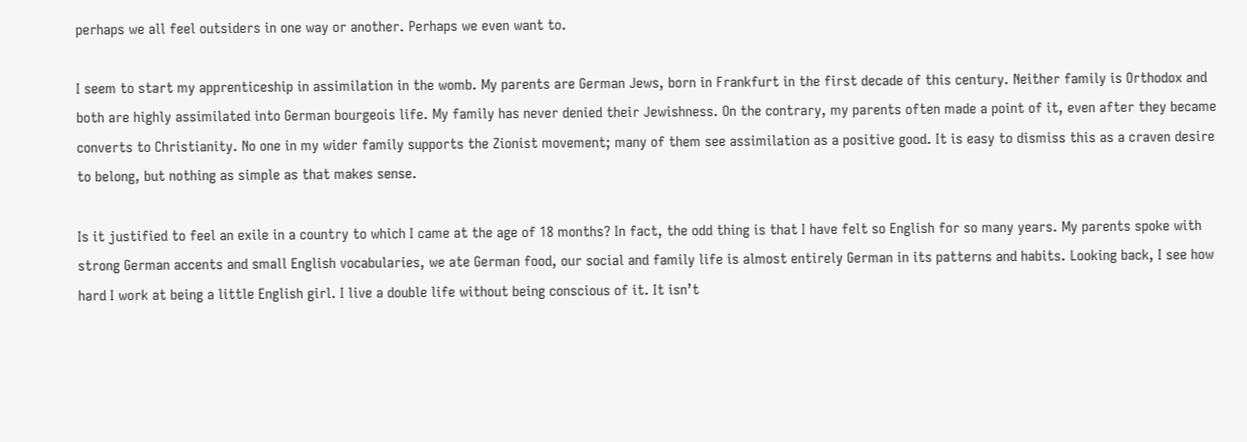perhaps we all feel outsiders in one way or another. Perhaps we even want to.

I seem to start my apprenticeship in assimilation in the womb. My parents are German Jews, born in Frankfurt in the first decade of this century. Neither family is Orthodox and both are highly assimilated into German bourgeois life. My family has never denied their Jewishness. On the contrary, my parents often made a point of it, even after they became converts to Christianity. No one in my wider family supports the Zionist movement; many of them see assimilation as a positive good. It is easy to dismiss this as a craven desire to belong, but nothing as simple as that makes sense.

Is it justified to feel an exile in a country to which I came at the age of 18 months? In fact, the odd thing is that I have felt so English for so many years. My parents spoke with strong German accents and small English vocabularies, we ate German food, our social and family life is almost entirely German in its patterns and habits. Looking back, I see how hard I work at being a little English girl. I live a double life without being conscious of it. It isn’t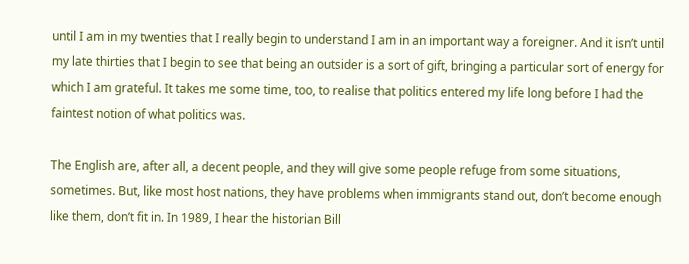until I am in my twenties that I really begin to understand I am in an important way a foreigner. And it isn’t until my late thirties that I begin to see that being an outsider is a sort of gift, bringing a particular sort of energy for which I am grateful. It takes me some time, too, to realise that politics entered my life long before I had the faintest notion of what politics was.

The English are, after all, a decent people, and they will give some people refuge from some situations, sometimes. But, like most host nations, they have problems when immigrants stand out, don’t become enough like them, don’t fit in. In 1989, I hear the historian Bill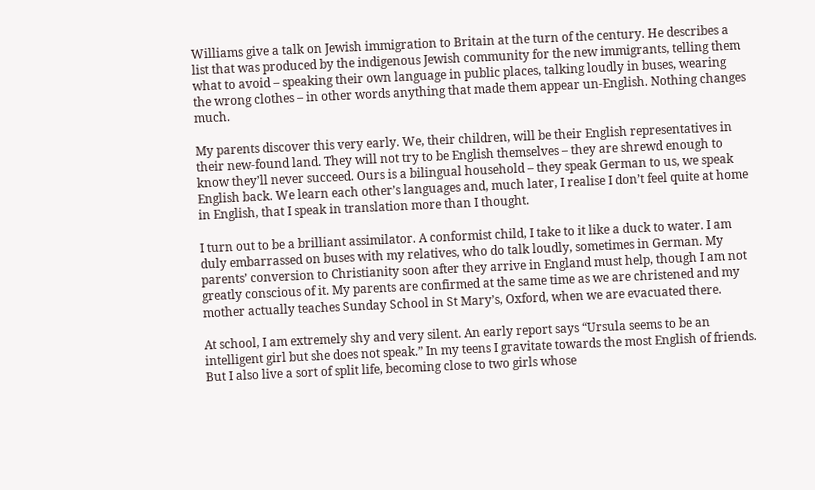Williams give a talk on Jewish immigration to Britain at the turn of the century. He describes a list that was produced by the indigenous Jewish community for the new immigrants, telling them what to avoid – speaking their own language in public places, talking loudly in buses, wearing the wrong clothes – in other words anything that made them appear un-English. Nothing changes much.

My parents discover this very early. We, their children, will be their English representatives in their new-found land. They will not try to be English themselves – they are shrewd enough to know they’ll never succeed. Ours is a bilingual household – they speak German to us, we speak English back. We learn each other’s languages and, much later, I realise I don’t feel quite at home in English, that I speak in translation more than I thought.

I turn out to be a brilliant assimilator. A conformist child, I take to it like a duck to water. I am duly embarrassed on buses with my relatives, who do talk loudly, sometimes in German. My parents’ conversion to Christianity soon after they arrive in England must help, though I am not greatly conscious of it. My parents are confirmed at the same time as we are christened and my mother actually teaches Sunday School in St Mary’s, Oxford, when we are evacuated there.

At school, I am extremely shy and very silent. An early report says “Ursula seems to be an intelligent girl but she does not speak.” In my teens I gravitate towards the most English of friends. But I also live a sort of split life, becoming close to two girls whose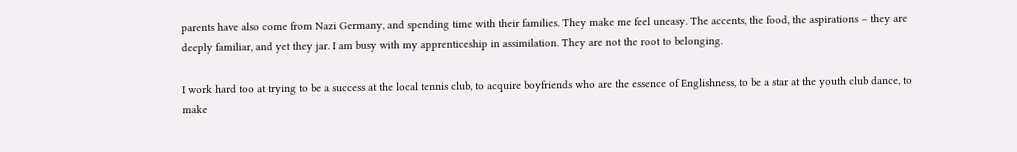parents have also come from Nazi Germany, and spending time with their families. They make me feel uneasy. The accents, the food, the aspirations – they are deeply familiar, and yet they jar. I am busy with my apprenticeship in assimilation. They are not the root to belonging.

I work hard too at trying to be a success at the local tennis club, to acquire boyfriends who are the essence of Englishness, to be a star at the youth club dance, to make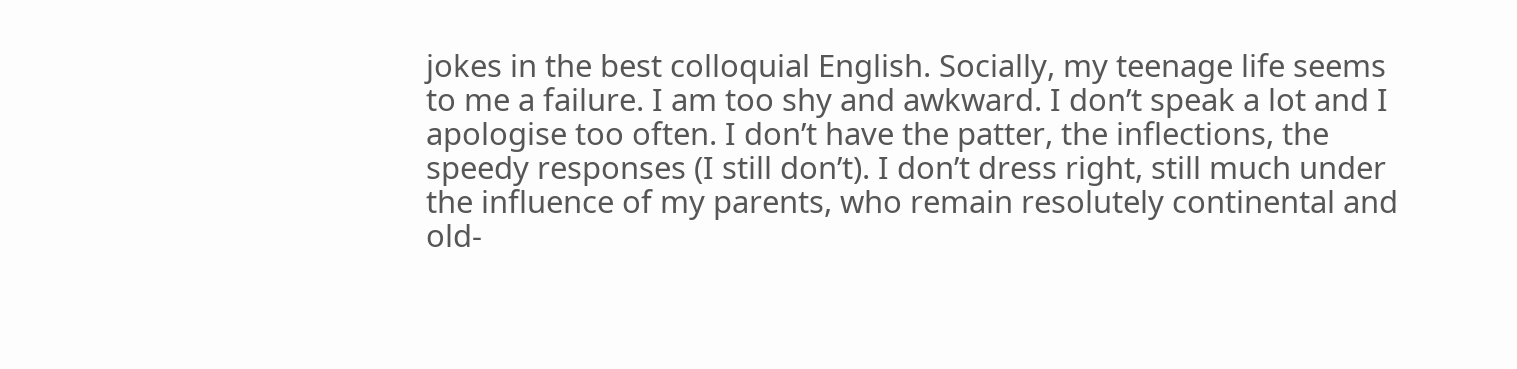jokes in the best colloquial English. Socially, my teenage life seems to me a failure. I am too shy and awkward. I don’t speak a lot and I apologise too often. I don’t have the patter, the inflections, the speedy responses (I still don’t). I don’t dress right, still much under the influence of my parents, who remain resolutely continental and old-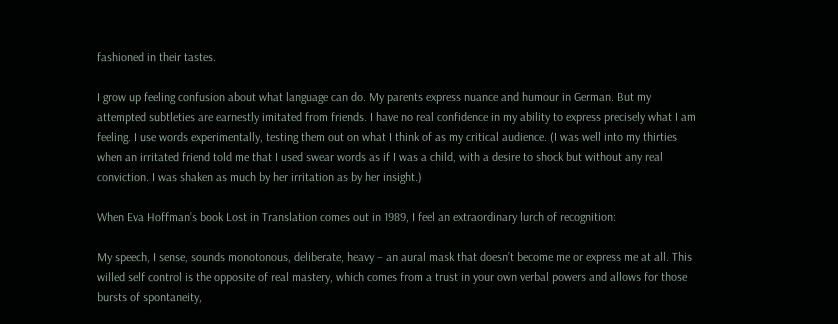fashioned in their tastes.

I grow up feeling confusion about what language can do. My parents express nuance and humour in German. But my attempted subtleties are earnestly imitated from friends. I have no real confidence in my ability to express precisely what I am feeling. I use words experimentally, testing them out on what I think of as my critical audience. (I was well into my thirties when an irritated friend told me that I used swear words as if I was a child, with a desire to shock but without any real conviction. I was shaken as much by her irritation as by her insight.)

When Eva Hoffman’s book Lost in Translation comes out in 1989, I feel an extraordinary lurch of recognition:

My speech, I sense, sounds monotonous, deliberate, heavy – an aural mask that doesn’t become me or express me at all. This willed self control is the opposite of real mastery, which comes from a trust in your own verbal powers and allows for those bursts of spontaneity,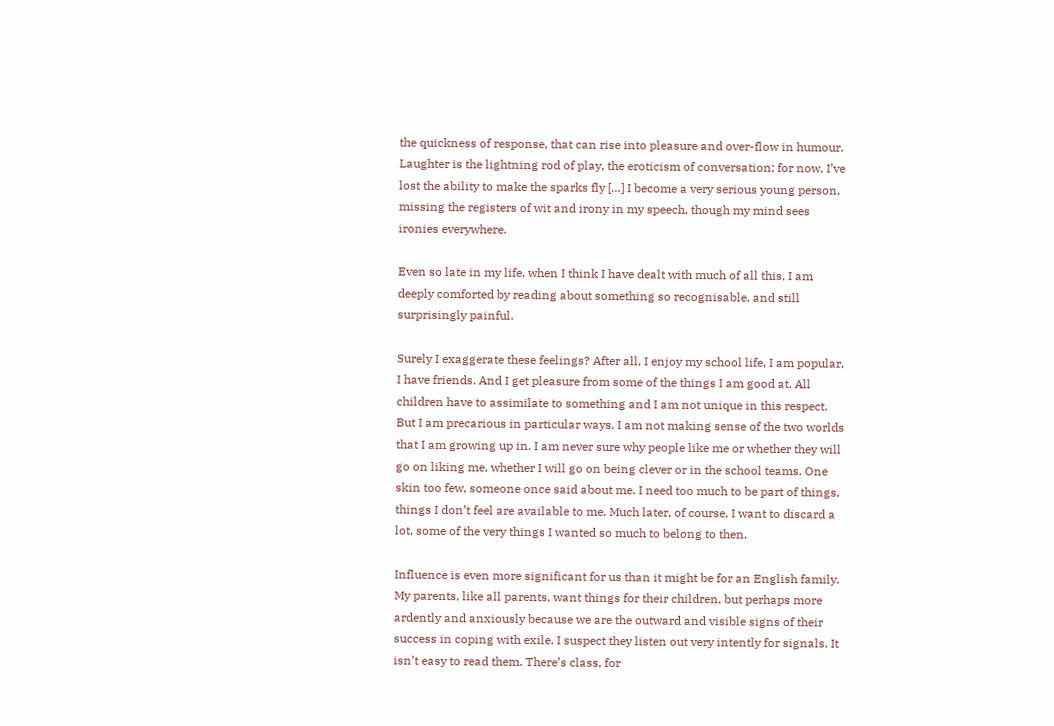the quickness of response, that can rise into pleasure and over-flow in humour. Laughter is the lightning rod of play, the eroticism of conversation; for now, I’ve lost the ability to make the sparks fly […] I become a very serious young person, missing the registers of wit and irony in my speech, though my mind sees ironies everywhere.

Even so late in my life, when I think I have dealt with much of all this, I am deeply comforted by reading about something so recognisable, and still surprisingly painful.

Surely I exaggerate these feelings? After all, I enjoy my school life, I am popular, I have friends. And I get pleasure from some of the things I am good at. All children have to assimilate to something and I am not unique in this respect. But I am precarious in particular ways. I am not making sense of the two worlds that I am growing up in. I am never sure why people like me or whether they will go on liking me, whether I will go on being clever or in the school teams. One skin too few, someone once said about me. I need too much to be part of things, things I don’t feel are available to me. Much later, of course, I want to discard a lot, some of the very things I wanted so much to belong to then.

Influence is even more significant for us than it might be for an English family. My parents, like all parents, want things for their children, but perhaps more ardently and anxiously because we are the outward and visible signs of their success in coping with exile. I suspect they listen out very intently for signals. It isn’t easy to read them. There’s class, for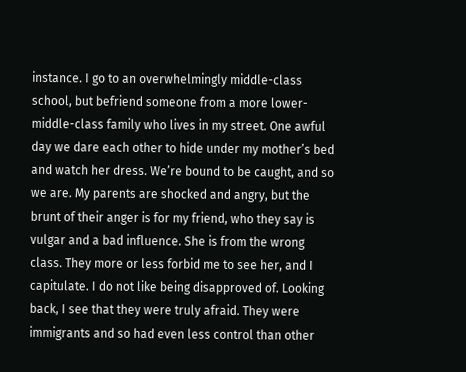instance. I go to an overwhelmingly middle-class school, but befriend someone from a more lower-middle-class family who lives in my street. One awful day we dare each other to hide under my mother’s bed and watch her dress. We’re bound to be caught, and so we are. My parents are shocked and angry, but the brunt of their anger is for my friend, who they say is vulgar and a bad influence. She is from the wrong class. They more or less forbid me to see her, and I capitulate. I do not like being disapproved of. Looking back, I see that they were truly afraid. They were immigrants and so had even less control than other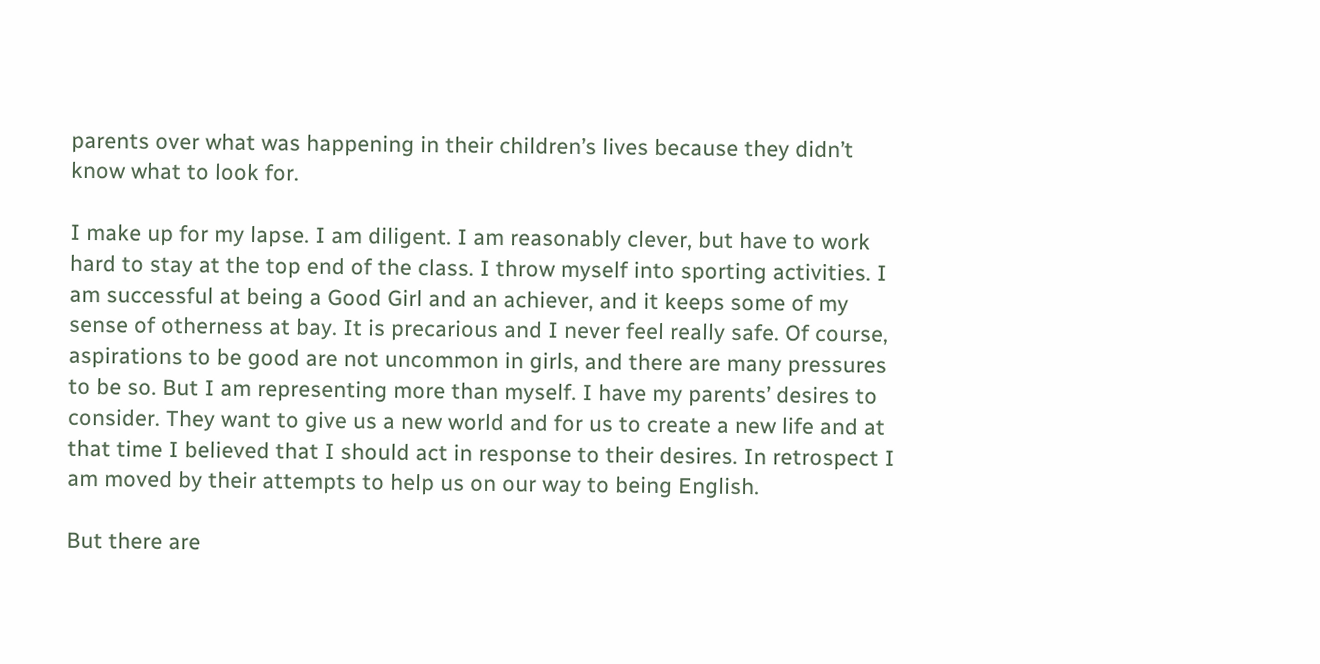parents over what was happening in their children’s lives because they didn’t know what to look for.

I make up for my lapse. I am diligent. I am reasonably clever, but have to work hard to stay at the top end of the class. I throw myself into sporting activities. I am successful at being a Good Girl and an achiever, and it keeps some of my sense of otherness at bay. It is precarious and I never feel really safe. Of course, aspirations to be good are not uncommon in girls, and there are many pressures to be so. But I am representing more than myself. I have my parents’ desires to consider. They want to give us a new world and for us to create a new life and at that time I believed that I should act in response to their desires. In retrospect I am moved by their attempts to help us on our way to being English.

But there are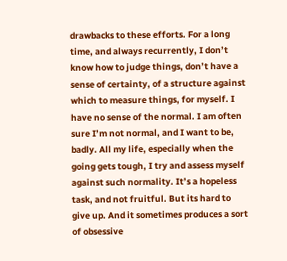drawbacks to these efforts. For a long time, and always recurrently, I don’t know how to judge things, don’t have a sense of certainty, of a structure against which to measure things, for myself. I have no sense of the normal. I am often sure I’m not normal, and I want to be, badly. All my life, especially when the going gets tough, I try and assess myself against such normality. It’s a hopeless task, and not fruitful. But its hard to give up. And it sometimes produces a sort of obsessive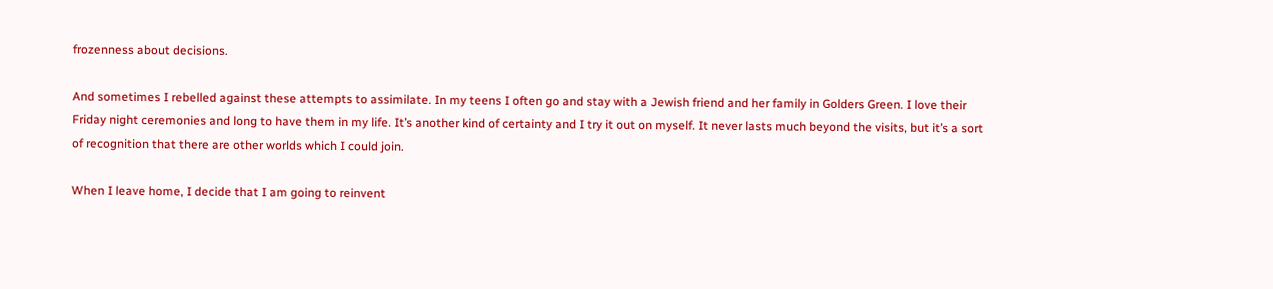frozenness about decisions.

And sometimes I rebelled against these attempts to assimilate. In my teens I often go and stay with a Jewish friend and her family in Golders Green. I love their Friday night ceremonies and long to have them in my life. It’s another kind of certainty and I try it out on myself. It never lasts much beyond the visits, but it’s a sort of recognition that there are other worlds which I could join.

When I leave home, I decide that I am going to reinvent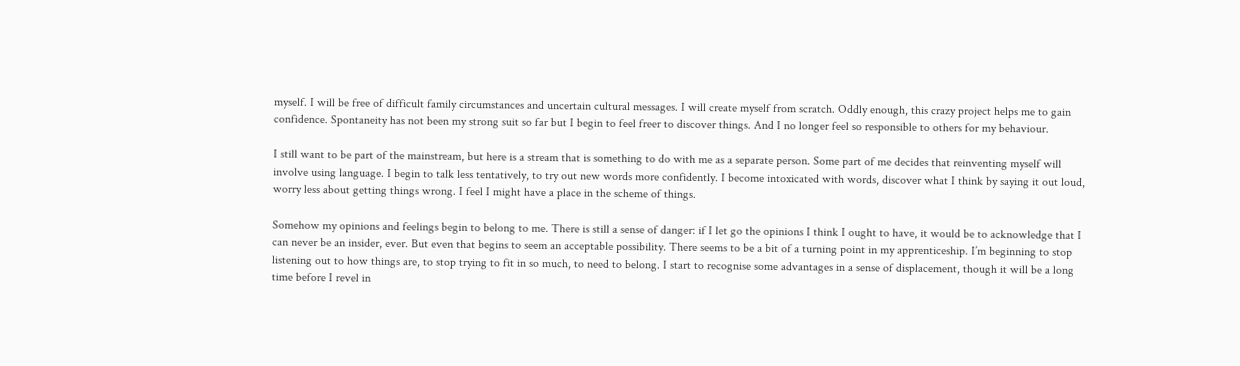myself. I will be free of difficult family circumstances and uncertain cultural messages. I will create myself from scratch. Oddly enough, this crazy project helps me to gain confidence. Spontaneity has not been my strong suit so far but I begin to feel freer to discover things. And I no longer feel so responsible to others for my behaviour.

I still want to be part of the mainstream, but here is a stream that is something to do with me as a separate person. Some part of me decides that reinventing myself will involve using language. I begin to talk less tentatively, to try out new words more confidently. I become intoxicated with words, discover what I think by saying it out loud, worry less about getting things wrong. I feel I might have a place in the scheme of things.

Somehow my opinions and feelings begin to belong to me. There is still a sense of danger: if I let go the opinions I think I ought to have, it would be to acknowledge that I can never be an insider, ever. But even that begins to seem an acceptable possibility. There seems to be a bit of a turning point in my apprenticeship. I’m beginning to stop listening out to how things are, to stop trying to fit in so much, to need to belong. I start to recognise some advantages in a sense of displacement, though it will be a long time before I revel in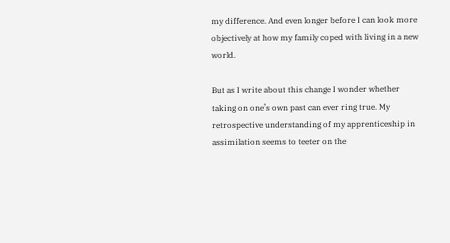my difference. And even longer before I can look more objectively at how my family coped with living in a new world.

But as I write about this change I wonder whether taking on one’s own past can ever ring true. My retrospective understanding of my apprenticeship in assimilation seems to teeter on the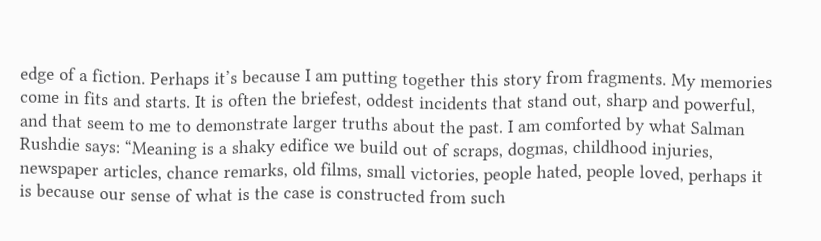edge of a fiction. Perhaps it’s because I am putting together this story from fragments. My memories come in fits and starts. It is often the briefest, oddest incidents that stand out, sharp and powerful, and that seem to me to demonstrate larger truths about the past. I am comforted by what Salman Rushdie says: “Meaning is a shaky edifice we build out of scraps, dogmas, childhood injuries, newspaper articles, chance remarks, old films, small victories, people hated, people loved, perhaps it is because our sense of what is the case is constructed from such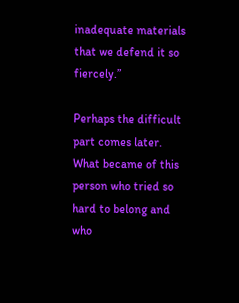inadequate materials that we defend it so fiercely.”

Perhaps the difficult part comes later. What became of this person who tried so hard to belong and who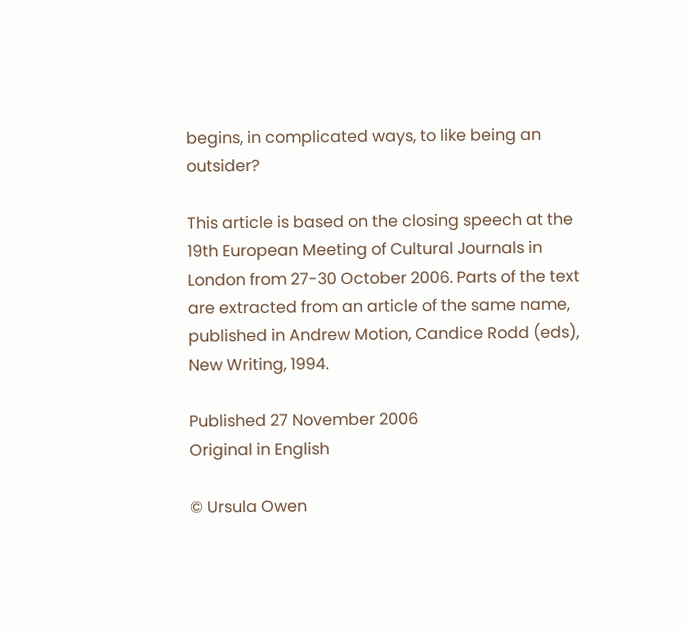begins, in complicated ways, to like being an outsider?

This article is based on the closing speech at the 19th European Meeting of Cultural Journals in London from 27-30 October 2006. Parts of the text are extracted from an article of the same name, published in Andrew Motion, Candice Rodd (eds), New Writing, 1994.

Published 27 November 2006
Original in English

© Ursula Owen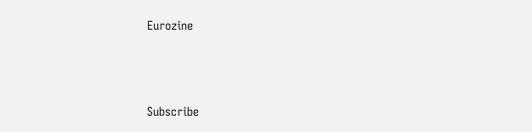Eurozine



Subscribe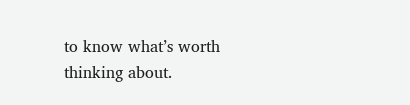to know what’s worth thinking about.